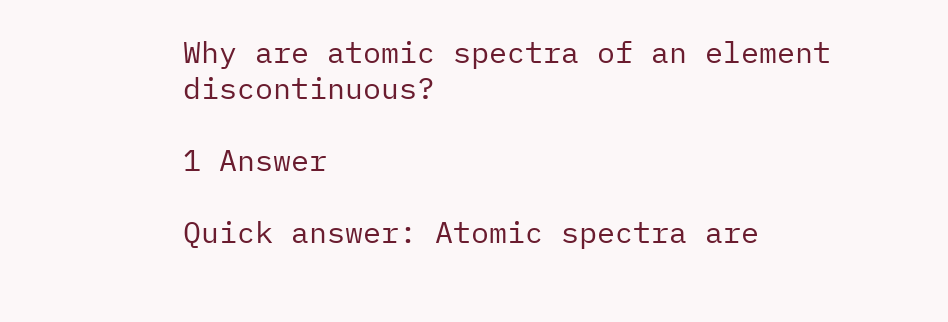Why are atomic spectra of an element discontinuous?

1 Answer

Quick answer: Atomic spectra are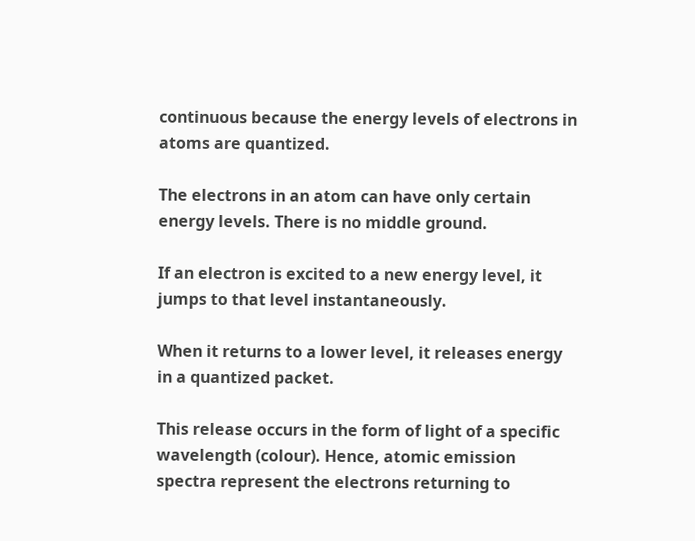continuous because the energy levels of electrons in atoms are quantized.

The electrons in an atom can have only certain energy levels. There is no middle ground.

If an electron is excited to a new energy level, it jumps to that level instantaneously.

When it returns to a lower level, it releases energy in a quantized packet.

This release occurs in the form of light of a specific wavelength (colour). Hence, atomic emission spectra represent the electrons returning to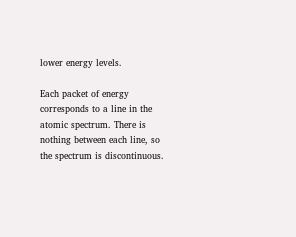lower energy levels.

Each packet of energy corresponds to a line in the atomic spectrum. There is nothing between each line, so the spectrum is discontinuous.